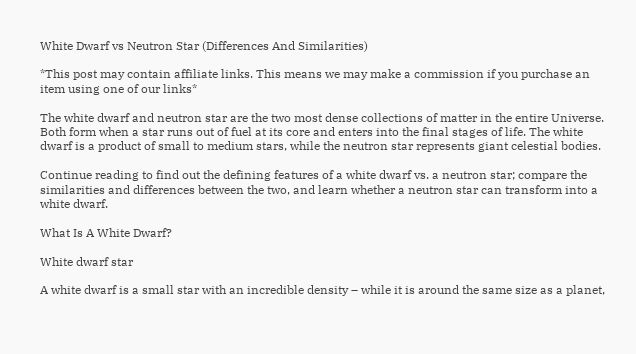White Dwarf vs Neutron Star (Differences And Similarities)

*This post may contain affiliate links. This means we may make a commission if you purchase an item using one of our links*

The white dwarf and neutron star are the two most dense collections of matter in the entire Universe. Both form when a star runs out of fuel at its core and enters into the final stages of life. The white dwarf is a product of small to medium stars, while the neutron star represents giant celestial bodies.

Continue reading to find out the defining features of a white dwarf vs. a neutron star; compare the similarities and differences between the two, and learn whether a neutron star can transform into a white dwarf.

What Is A White Dwarf?

White dwarf star

A white dwarf is a small star with an incredible density – while it is around the same size as a planet,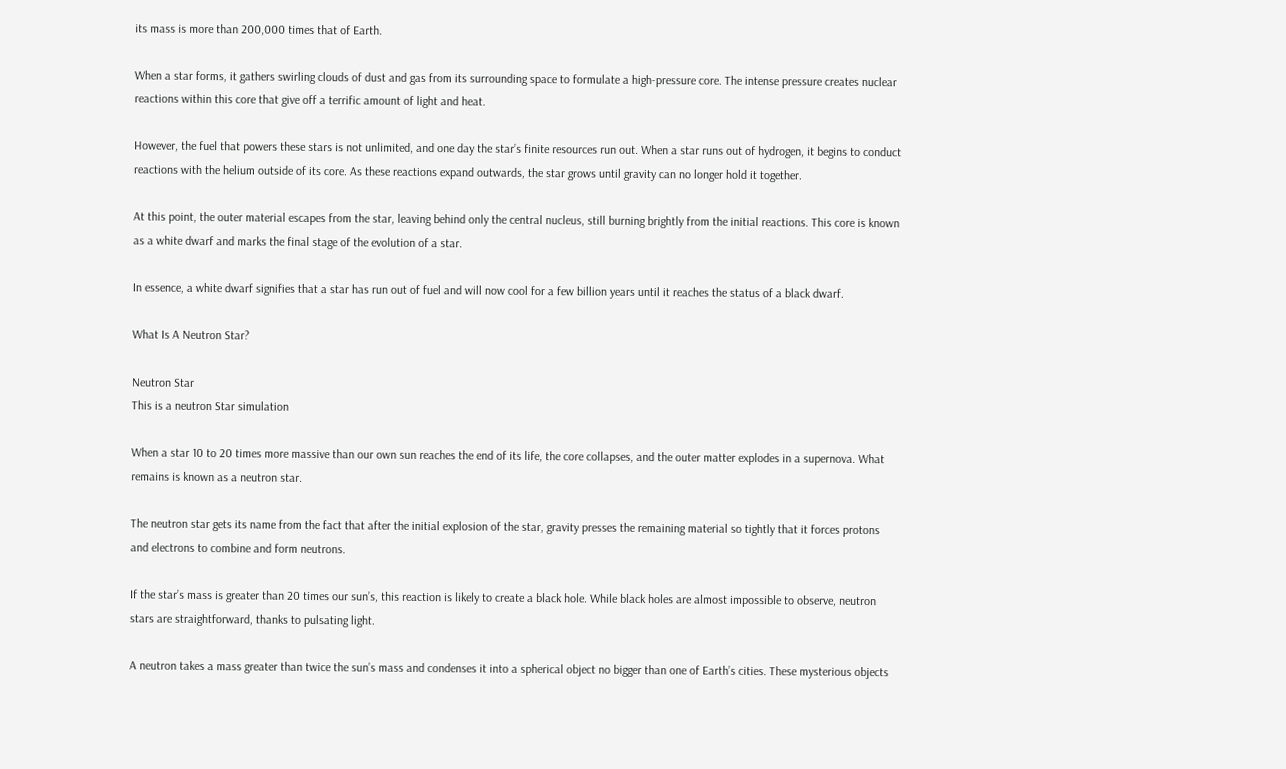its mass is more than 200,000 times that of Earth.

When a star forms, it gathers swirling clouds of dust and gas from its surrounding space to formulate a high-pressure core. The intense pressure creates nuclear reactions within this core that give off a terrific amount of light and heat.

However, the fuel that powers these stars is not unlimited, and one day the star’s finite resources run out. When a star runs out of hydrogen, it begins to conduct reactions with the helium outside of its core. As these reactions expand outwards, the star grows until gravity can no longer hold it together.

At this point, the outer material escapes from the star, leaving behind only the central nucleus, still burning brightly from the initial reactions. This core is known as a white dwarf and marks the final stage of the evolution of a star.

In essence, a white dwarf signifies that a star has run out of fuel and will now cool for a few billion years until it reaches the status of a black dwarf.

What Is A Neutron Star?

Neutron Star
This is a neutron Star simulation

When a star 10 to 20 times more massive than our own sun reaches the end of its life, the core collapses, and the outer matter explodes in a supernova. What remains is known as a neutron star.

The neutron star gets its name from the fact that after the initial explosion of the star, gravity presses the remaining material so tightly that it forces protons and electrons to combine and form neutrons.

If the star’s mass is greater than 20 times our sun’s, this reaction is likely to create a black hole. While black holes are almost impossible to observe, neutron stars are straightforward, thanks to pulsating light.

A neutron takes a mass greater than twice the sun’s mass and condenses it into a spherical object no bigger than one of Earth’s cities. These mysterious objects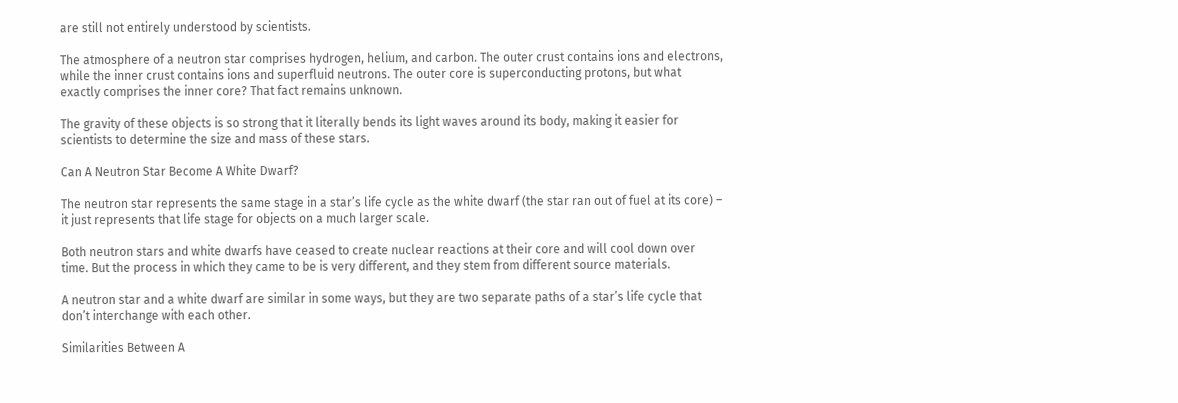are still not entirely understood by scientists.

The atmosphere of a neutron star comprises hydrogen, helium, and carbon. The outer crust contains ions and electrons, while the inner crust contains ions and superfluid neutrons. The outer core is superconducting protons, but what exactly comprises the inner core? That fact remains unknown.

The gravity of these objects is so strong that it literally bends its light waves around its body, making it easier for scientists to determine the size and mass of these stars.

Can A Neutron Star Become A White Dwarf?

The neutron star represents the same stage in a star’s life cycle as the white dwarf (the star ran out of fuel at its core) – it just represents that life stage for objects on a much larger scale.

Both neutron stars and white dwarfs have ceased to create nuclear reactions at their core and will cool down over time. But the process in which they came to be is very different, and they stem from different source materials.

A neutron star and a white dwarf are similar in some ways, but they are two separate paths of a star’s life cycle that don’t interchange with each other.

Similarities Between A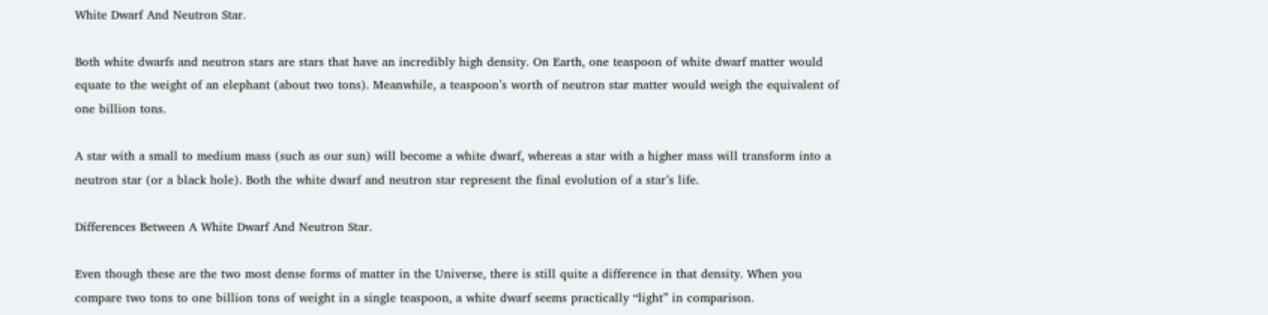White Dwarf And Neutron Star.

Both white dwarfs and neutron stars are stars that have an incredibly high density. On Earth, one teaspoon of white dwarf matter would equate to the weight of an elephant (about two tons). Meanwhile, a teaspoon’s worth of neutron star matter would weigh the equivalent of one billion tons.

A star with a small to medium mass (such as our sun) will become a white dwarf, whereas a star with a higher mass will transform into a neutron star (or a black hole). Both the white dwarf and neutron star represent the final evolution of a star’s life.

Differences Between A White Dwarf And Neutron Star.

Even though these are the two most dense forms of matter in the Universe, there is still quite a difference in that density. When you compare two tons to one billion tons of weight in a single teaspoon, a white dwarf seems practically “light” in comparison.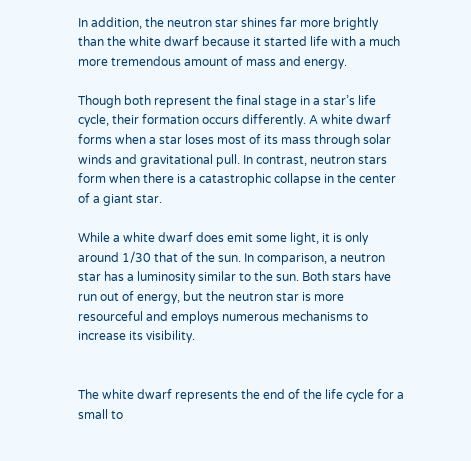In addition, the neutron star shines far more brightly than the white dwarf because it started life with a much more tremendous amount of mass and energy.

Though both represent the final stage in a star’s life cycle, their formation occurs differently. A white dwarf forms when a star loses most of its mass through solar winds and gravitational pull. In contrast, neutron stars form when there is a catastrophic collapse in the center of a giant star.

While a white dwarf does emit some light, it is only around 1/30 that of the sun. In comparison, a neutron star has a luminosity similar to the sun. Both stars have run out of energy, but the neutron star is more resourceful and employs numerous mechanisms to increase its visibility.


The white dwarf represents the end of the life cycle for a small to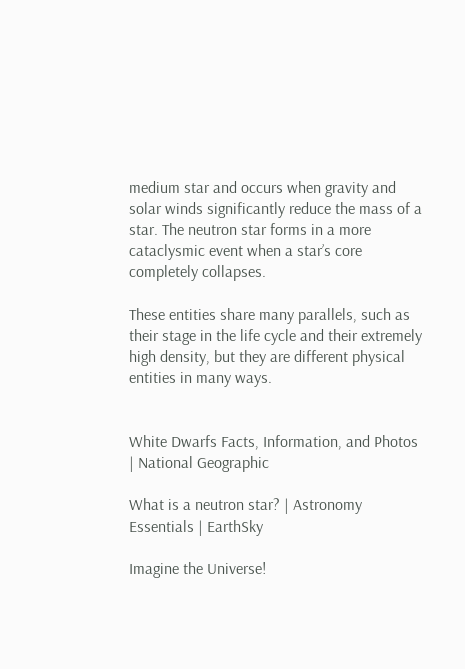medium star and occurs when gravity and solar winds significantly reduce the mass of a star. The neutron star forms in a more cataclysmic event when a star’s core completely collapses.

These entities share many parallels, such as their stage in the life cycle and their extremely high density, but they are different physical entities in many ways.


White Dwarfs Facts, Information, and Photos | National Geographic

What is a neutron star? | Astronomy Essentials | EarthSky

Imagine the Universe!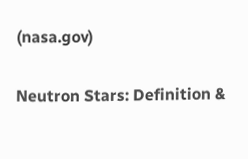(nasa.gov)

Neutron Stars: Definition &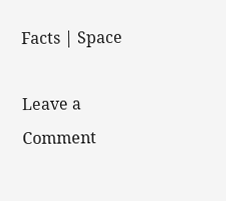Facts | Space

Leave a Comment